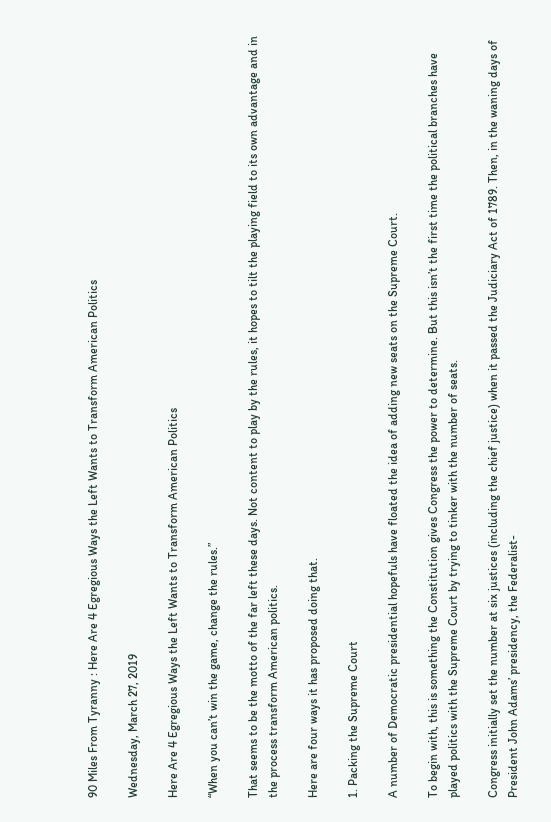90 Miles From Tyranny : Here Are 4 Egregious Ways the Left Wants to Transform American Politics

Wednesday, March 27, 2019

Here Are 4 Egregious Ways the Left Wants to Transform American Politics

“When you can’t win the game, change the rules.”

That seems to be the motto of the far left these days. Not content to play by the rules, it hopes to tilt the playing field to its own advantage and in the process transform American politics.

Here are four ways it has proposed doing that.

1. Packing the Supreme Court

A number of Democratic presidential hopefuls have floated the idea of adding new seats on the Supreme Court.

To begin with, this is something the Constitution gives Congress the power to determine. But this isn’t the first time the political branches have played politics with the Supreme Court by trying to tinker with the number of seats.

Congress initially set the number at six justices (including the chief justice) when it passed the Judiciary Act of 1789. Then, in the waning days of President John Adams’ presidency, the Federalist-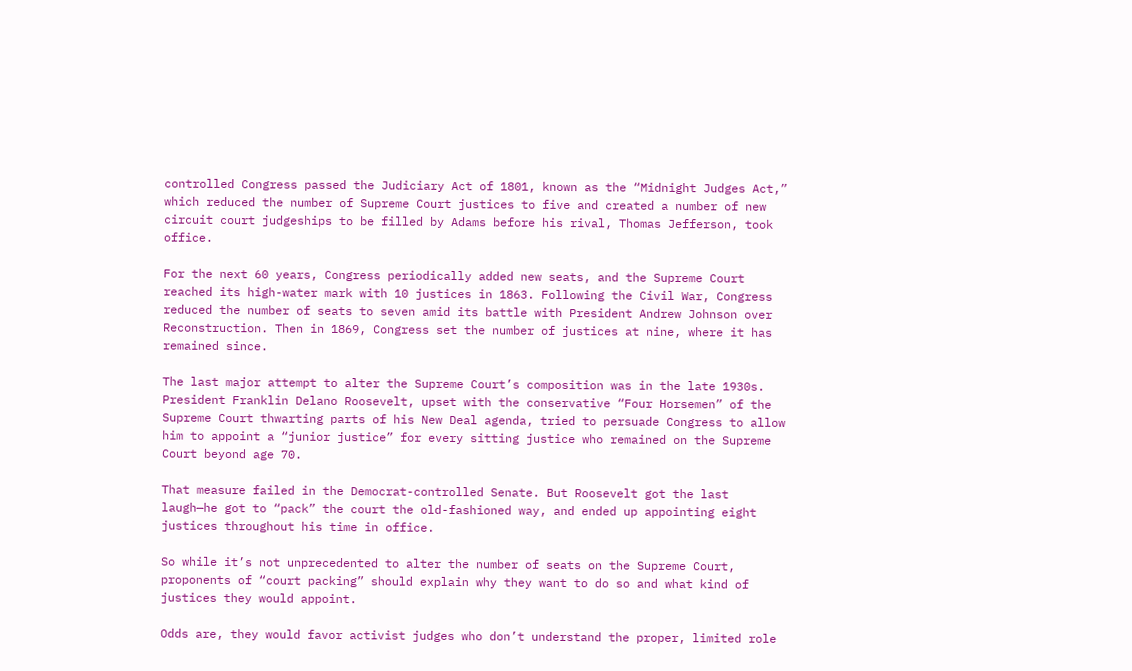controlled Congress passed the Judiciary Act of 1801, known as the “Midnight Judges Act,” which reduced the number of Supreme Court justices to five and created a number of new circuit court judgeships to be filled by Adams before his rival, Thomas Jefferson, took office.

For the next 60 years, Congress periodically added new seats, and the Supreme Court reached its high-water mark with 10 justices in 1863. Following the Civil War, Congress reduced the number of seats to seven amid its battle with President Andrew Johnson over Reconstruction. Then in 1869, Congress set the number of justices at nine, where it has remained since.

The last major attempt to alter the Supreme Court’s composition was in the late 1930s. President Franklin Delano Roosevelt, upset with the conservative “Four Horsemen” of the Supreme Court thwarting parts of his New Deal agenda, tried to persuade Congress to allow him to appoint a “junior justice” for every sitting justice who remained on the Supreme Court beyond age 70.

That measure failed in the Democrat-controlled Senate. But Roosevelt got the last laugh—he got to “pack” the court the old-fashioned way, and ended up appointing eight justices throughout his time in office.

So while it’s not unprecedented to alter the number of seats on the Supreme Court, proponents of “court packing” should explain why they want to do so and what kind of justices they would appoint.

Odds are, they would favor activist judges who don’t understand the proper, limited role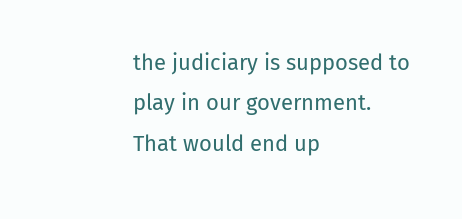the judiciary is supposed to play in our government. That would end up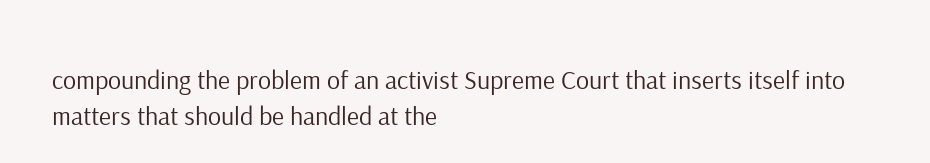compounding the problem of an activist Supreme Court that inserts itself into matters that should be handled at the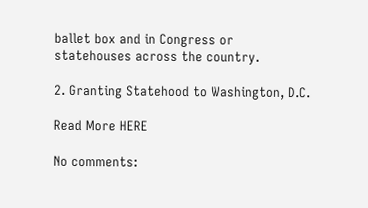ballet box and in Congress or statehouses across the country.

2. Granting Statehood to Washington, D.C.

Read More HERE

No comments: